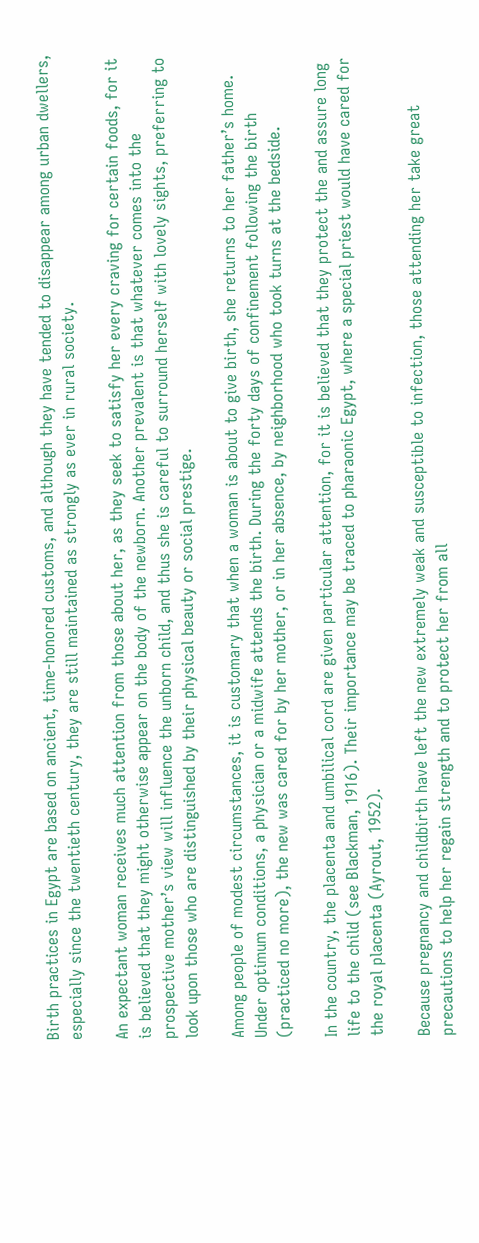Birth practices in Egypt are based on ancient, time-honored customs, and although they have tended to disappear among urban dwellers, especially since the twentieth century, they are still maintained as strongly as ever in rural society.

An expectant woman receives much attention from those about her, as they seek to satisfy her every craving for certain foods, for it is believed that they might otherwise appear on the body of the newborn. Another prevalent is that whatever comes into the prospective mother’s view will influence the unborn child, and thus she is careful to surround herself with lovely sights, preferring to look upon those who are distinguished by their physical beauty or social prestige.

Among people of modest circumstances, it is customary that when a woman is about to give birth, she returns to her father’s home. Under optimum conditions, a physician or a midwife attends the birth. During the forty days of confinement following the birth (practiced no more), the new was cared for by her mother, or in her absence, by neighborhood who took turns at the bedside.

In the country, the placenta and umbilical cord are given particular attention, for it is believed that they protect the and assure long life to the child (see Blackman, 1916). Their importance may be traced to pharaonic Egypt, where a special priest would have cared for the royal placenta (Ayrout, 1952).

Because pregnancy and childbirth have left the new extremely weak and susceptible to infection, those attending her take great precautions to help her regain strength and to protect her from all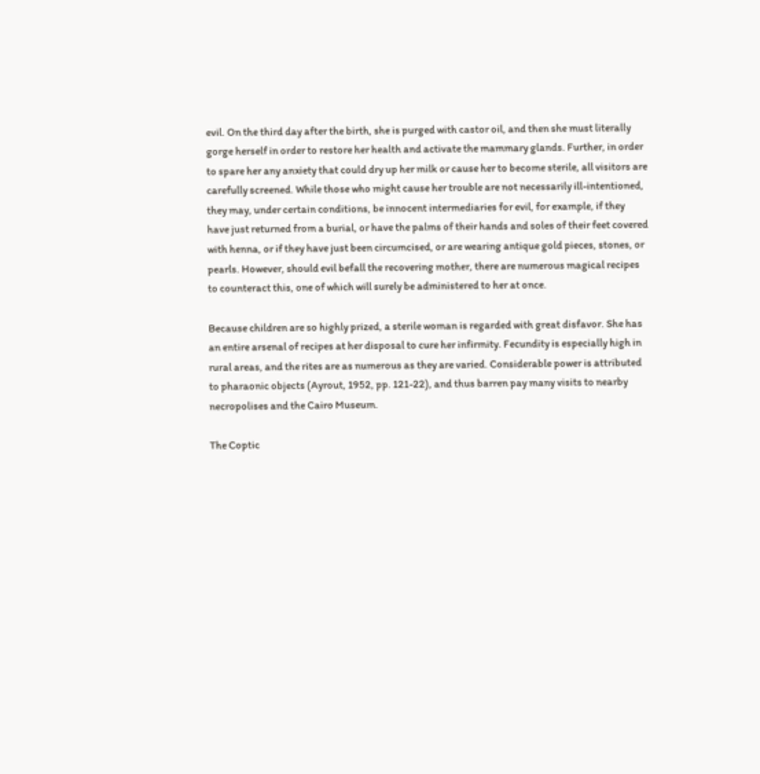evil. On the third day after the birth, she is purged with castor oil, and then she must literally gorge herself in order to restore her health and activate the mammary glands. Further, in order to spare her any anxiety that could dry up her milk or cause her to become sterile, all visitors are carefully screened. While those who might cause her trouble are not necessarily ill-intentioned, they may, under certain conditions, be innocent intermediaries for evil, for example, if they have just returned from a burial, or have the palms of their hands and soles of their feet covered with henna, or if they have just been circumcised, or are wearing antique gold pieces, stones, or pearls. However, should evil befall the recovering mother, there are numerous magical recipes to counteract this, one of which will surely be administered to her at once.

Because children are so highly prized, a sterile woman is regarded with great disfavor. She has an entire arsenal of recipes at her disposal to cure her infirmity. Fecundity is especially high in rural areas, and the rites are as numerous as they are varied. Considerable power is attributed to pharaonic objects (Ayrout, 1952, pp. 121-22), and thus barren pay many visits to nearby necropolises and the Cairo Museum.

The Coptic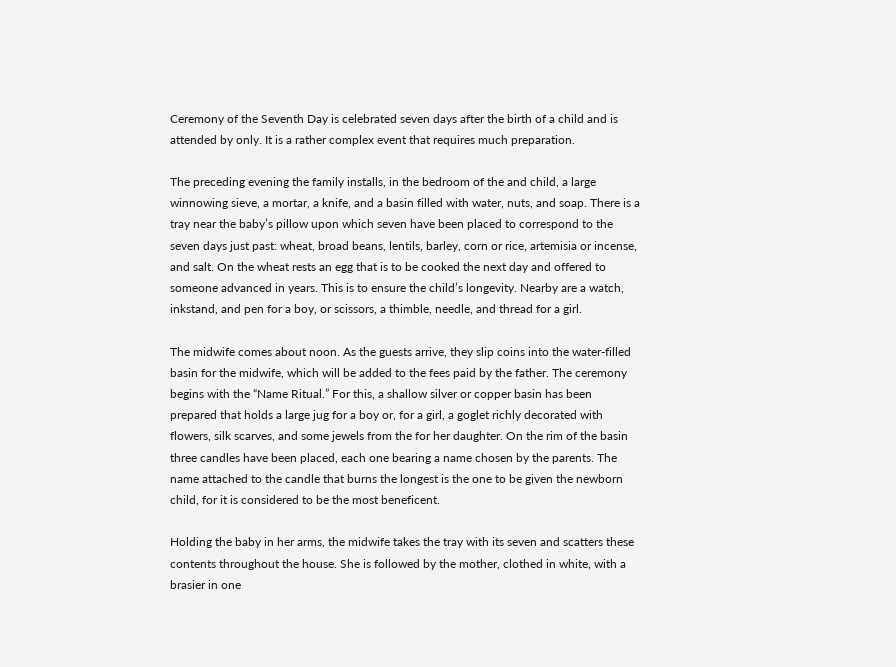Ceremony of the Seventh Day is celebrated seven days after the birth of a child and is attended by only. It is a rather complex event that requires much preparation.

The preceding evening the family installs, in the bedroom of the and child, a large winnowing sieve, a mortar, a knife, and a basin filled with water, nuts, and soap. There is a tray near the baby’s pillow upon which seven have been placed to correspond to the seven days just past: wheat, broad beans, lentils, barley, corn or rice, artemisia or incense, and salt. On the wheat rests an egg that is to be cooked the next day and offered to someone advanced in years. This is to ensure the child’s longevity. Nearby are a watch, inkstand, and pen for a boy, or scissors, a thimble, needle, and thread for a girl.

The midwife comes about noon. As the guests arrive, they slip coins into the water-filled basin for the midwife, which will be added to the fees paid by the father. The ceremony begins with the “Name Ritual.” For this, a shallow silver or copper basin has been prepared that holds a large jug for a boy or, for a girl, a goglet richly decorated with flowers, silk scarves, and some jewels from the for her daughter. On the rim of the basin three candles have been placed, each one bearing a name chosen by the parents. The name attached to the candle that burns the longest is the one to be given the newborn child, for it is considered to be the most beneficent.

Holding the baby in her arms, the midwife takes the tray with its seven and scatters these contents throughout the house. She is followed by the mother, clothed in white, with a brasier in one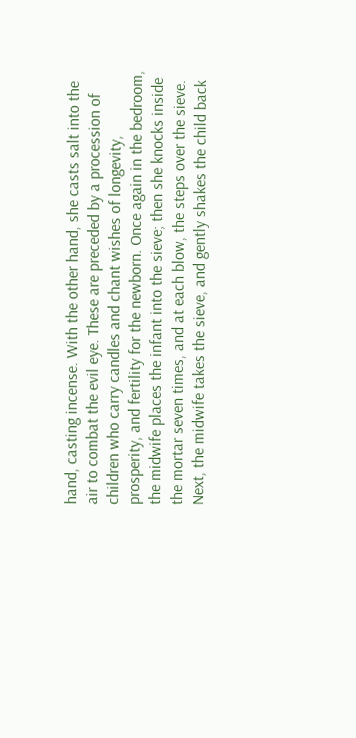hand, casting incense. With the other hand, she casts salt into the air to combat the evil eye. These are preceded by a procession of children who carry candles and chant wishes of longevity, prosperity, and fertility for the newborn. Once again in the bedroom, the midwife places the infant into the sieve; then she knocks inside the mortar seven times, and at each blow, the steps over the sieve. Next, the midwife takes the sieve, and gently shakes the child back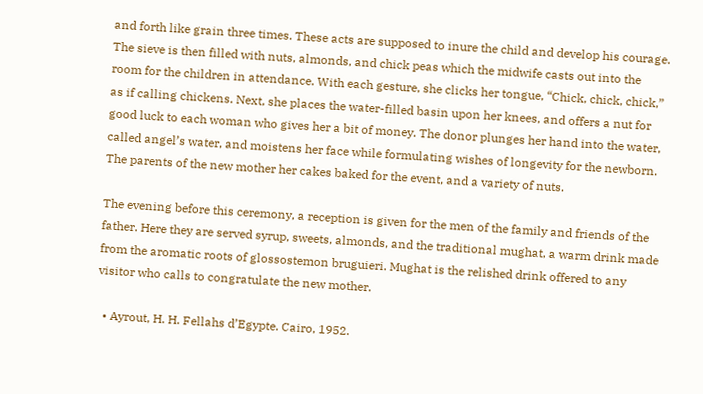and forth like grain three times. These acts are supposed to inure the child and develop his courage. The sieve is then filled with nuts, almonds, and chick peas which the midwife casts out into the room for the children in attendance. With each gesture, she clicks her tongue, “Chick, chick, chick,” as if calling chickens. Next, she places the water-filled basin upon her knees, and offers a nut for good luck to each woman who gives her a bit of money. The donor plunges her hand into the water, called angel’s water, and moistens her face while formulating wishes of longevity for the newborn. The parents of the new mother her cakes baked for the event, and a variety of nuts.

The evening before this ceremony, a reception is given for the men of the family and friends of the father. Here they are served syrup, sweets, almonds, and the traditional mughat, a warm drink made from the aromatic roots of glossostemon bruguieri. Mughat is the relished drink offered to any visitor who calls to congratulate the new mother.

  • Ayrout, H. H. Fellahs d’Egypte. Cairo, 1952.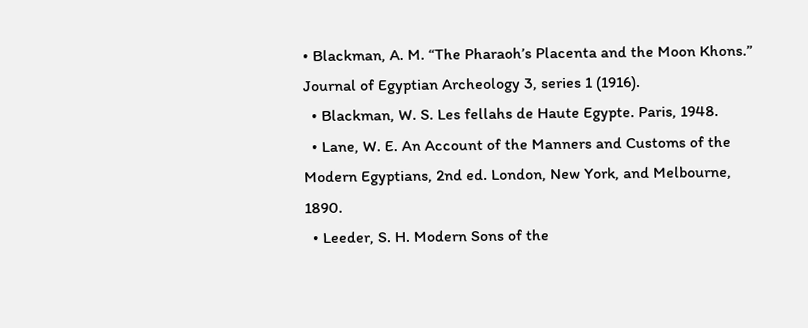• Blackman, A. M. “The Pharaoh’s Placenta and the Moon Khons.” Journal of Egyptian Archeology 3, series 1 (1916).
  • Blackman, W. S. Les fellahs de Haute Egypte. Paris, 1948.
  • Lane, W. E. An Account of the Manners and Customs of the Modern Egyptians, 2nd ed. London, New York, and Melbourne, 1890.
  • Leeder, S. H. Modern Sons of the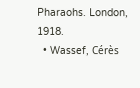Pharaohs. London, 1918.
  • Wassef, Cérès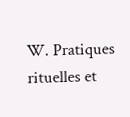W. Pratiques rituelles et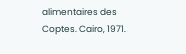alimentaires des Coptes. Cairo, 1971.